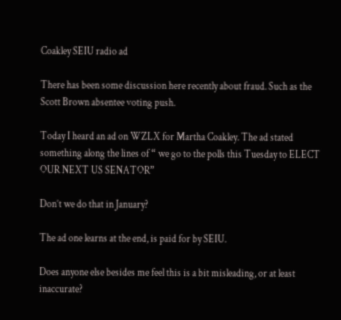Coakley SEIU radio ad

There has been some discussion here recently about fraud. Such as the Scott Brown absentee voting push.

Today I heard an ad on WZLX for Martha Coakley. The ad stated something along the lines of “ we go to the polls this Tuesday to ELECT OUR NEXT US SENATOR”

Don’t we do that in January?

The ad one learns at the end, is paid for by SEIU.

Does anyone else besides me feel this is a bit misleading, or at least inaccurate?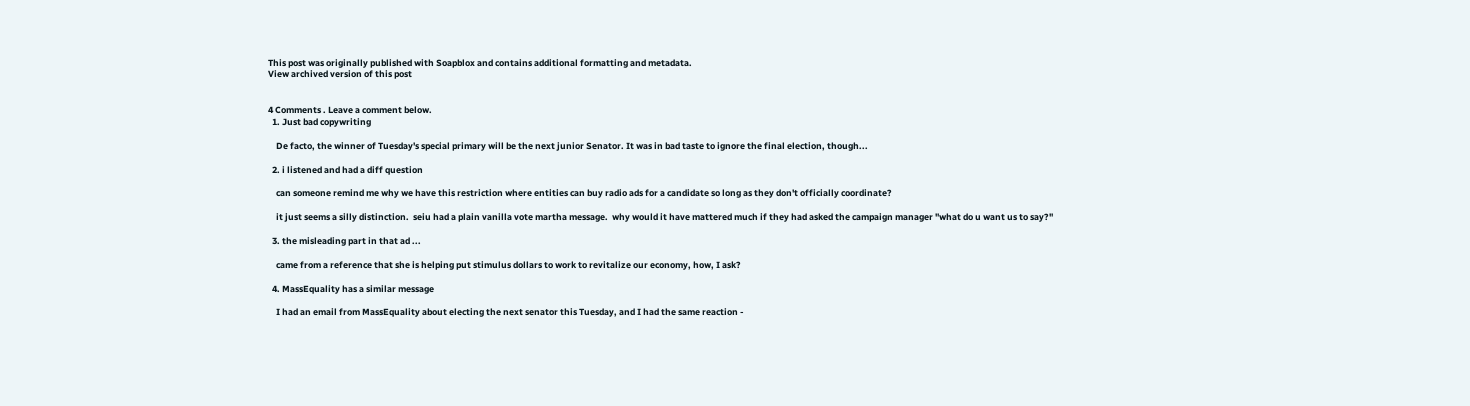This post was originally published with Soapblox and contains additional formatting and metadata.
View archived version of this post


4 Comments . Leave a comment below.
  1. Just bad copywriting

    De facto, the winner of Tuesday's special primary will be the next junior Senator. It was in bad taste to ignore the final election, though...

  2. i listened and had a diff question

    can someone remind me why we have this restriction where entities can buy radio ads for a candidate so long as they don't officially coordinate?

    it just seems a silly distinction.  seiu had a plain vanilla vote martha message.  why would it have mattered much if they had asked the campaign manager "what do u want us to say?"

  3. the misleading part in that ad ...

    came from a reference that she is helping put stimulus dollars to work to revitalize our economy, how, I ask?

  4. MassEquality has a similar message

    I had an email from MassEquality about electing the next senator this Tuesday, and I had the same reaction -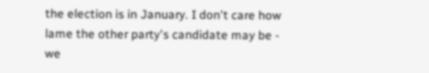the election is in January. I don't care how lame the other party's candidate may be - we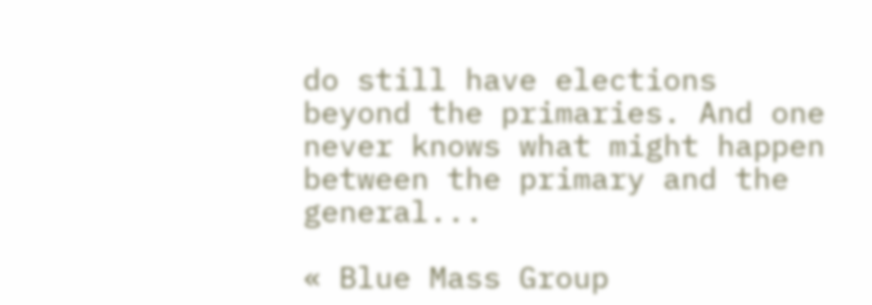do still have elections beyond the primaries. And one never knows what might happen between the primary and the general...

« Blue Mass Group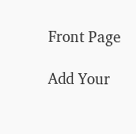Front Page

Add Your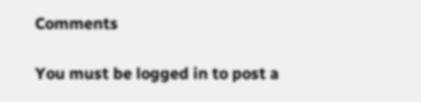Comments

You must be logged in to post a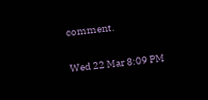comment.

Wed 22 Mar 8:09 PM